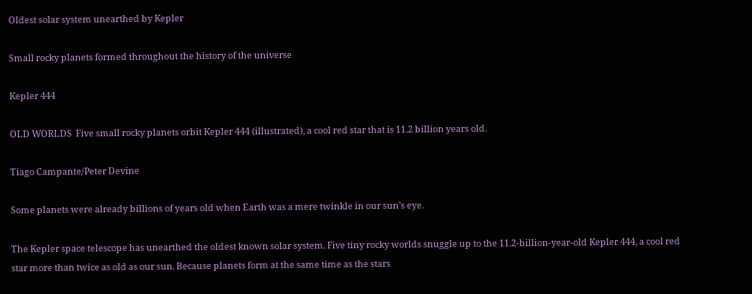Oldest solar system unearthed by Kepler

Small rocky planets formed throughout the history of the universe

Kepler 444

OLD WORLDS  Five small rocky planets orbit Kepler 444 (illustrated), a cool red star that is 11.2 billion years old.

Tiago Campante/Peter Devine

Some planets were already billions of years old when Earth was a mere twinkle in our sun’s eye.

The Kepler space telescope has unearthed the oldest known solar system. Five tiny rocky worlds snuggle up to the 11.2-billion-year-old Kepler 444, a cool red star more than twice as old as our sun. Because planets form at the same time as the stars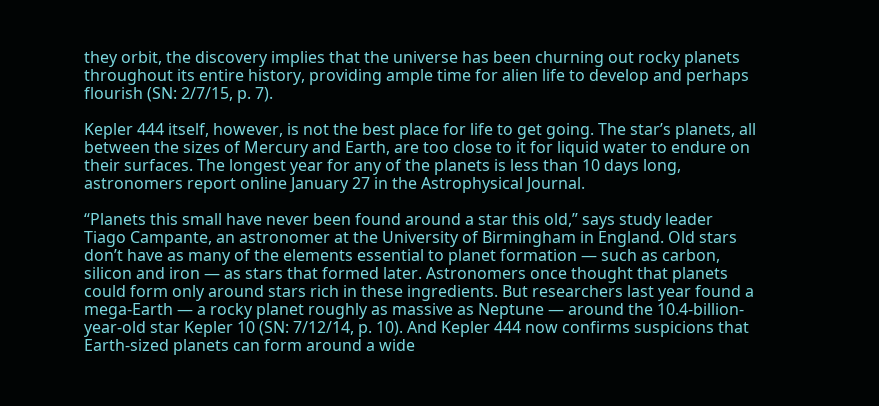they orbit, the discovery implies that the universe has been churning out rocky planets throughout its entire history, providing ample time for alien life to develop and perhaps flourish (SN: 2/7/15, p. 7).

Kepler 444 itself, however, is not the best place for life to get going. The star’s planets, all between the sizes of Mercury and Earth, are too close to it for liquid water to endure on their surfaces. The longest year for any of the planets is less than 10 days long, astronomers report online January 27 in the Astrophysical Journal.

“Planets this small have never been found around a star this old,” says study leader Tiago Campante, an astronomer at the University of Birmingham in England. Old stars don’t have as many of the elements essential to planet formation — such as carbon, silicon and iron — as stars that formed later. Astronomers once thought that planets could form only around stars rich in these ingredients. But researchers last year found a mega-Earth — a rocky planet roughly as massive as Neptune — around the 10.4-billion-year-old star Kepler 10 (SN: 7/12/14, p. 10). And Kepler 444 now confirms suspicions that Earth-sized planets can form around a wide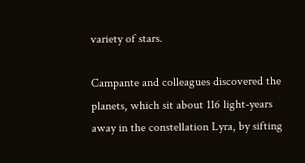variety of stars.

Campante and colleagues discovered the planets, which sit about 116 light-years away in the constellation Lyra, by sifting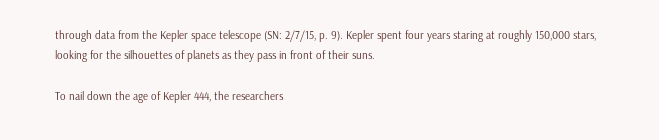through data from the Kepler space telescope (SN: 2/7/15, p. 9). Kepler spent four years staring at roughly 150,000 stars, looking for the silhouettes of planets as they pass in front of their suns.

To nail down the age of Kepler 444, the researchers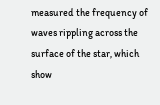measured the frequency of waves rippling across the surface of the star, which show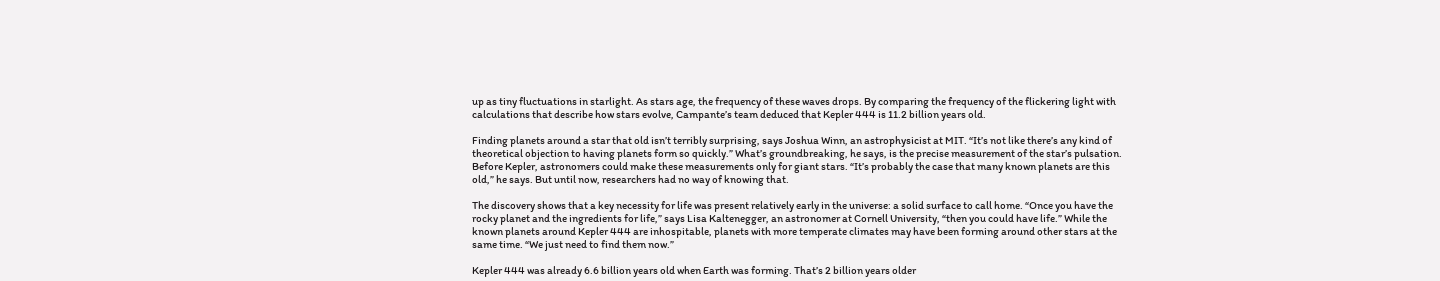up as tiny fluctuations in starlight. As stars age, the frequency of these waves drops. By comparing the frequency of the flickering light with calculations that describe how stars evolve, Campante’s team deduced that Kepler 444 is 11.2 billion years old.

Finding planets around a star that old isn’t terribly surprising, says Joshua Winn, an astrophysicist at MIT. “It’s not like there’s any kind of theoretical objection to having planets form so quickly.” What’s groundbreaking, he says, is the precise measurement of the star’s pulsation. Before Kepler, astronomers could make these measurements only for giant stars. “It’s probably the case that many known planets are this old,” he says. But until now, researchers had no way of knowing that.

The discovery shows that a key necessity for life was present relatively early in the universe: a solid surface to call home. “Once you have the rocky planet and the ingredients for life,” says Lisa Kaltenegger, an astronomer at Cornell University, “then you could have life.” While the known planets around Kepler 444 are inhospitable, planets with more temperate climates may have been forming around other stars at the same time. “We just need to find them now.”

Kepler 444 was already 6.6 billion years old when Earth was forming. That’s 2 billion years older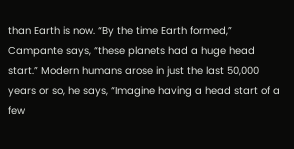than Earth is now. “By the time Earth formed,” Campante says, “these planets had a huge head start.” Modern humans arose in just the last 50,000 years or so, he says, “Imagine having a head start of a few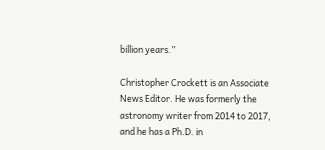billion years.”

Christopher Crockett is an Associate News Editor. He was formerly the astronomy writer from 2014 to 2017, and he has a Ph.D. in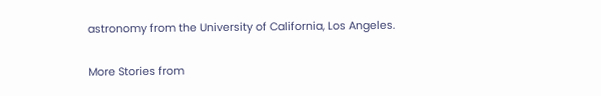astronomy from the University of California, Los Angeles.

More Stories from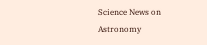Science News on Astronomy